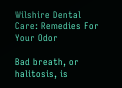Wilshire Dental Care: Remedies For Your Odor

Bad breath, or halitosis, is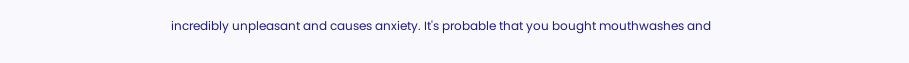incredibly unpleasant and causes anxiety. It's probable that you bought mouthwashes and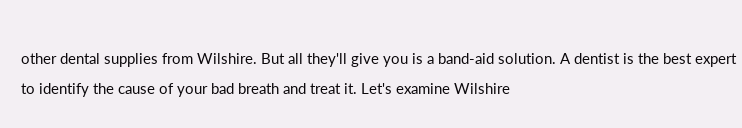other dental supplies from Wilshire. But all they'll give you is a band-aid solution. A dentist is the best expert to identify the cause of your bad breath and treat it. Let's examine Wilshire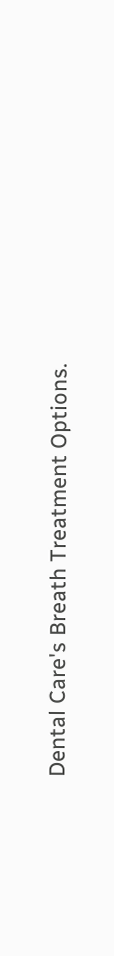Dental Care's Breath Treatment Options.